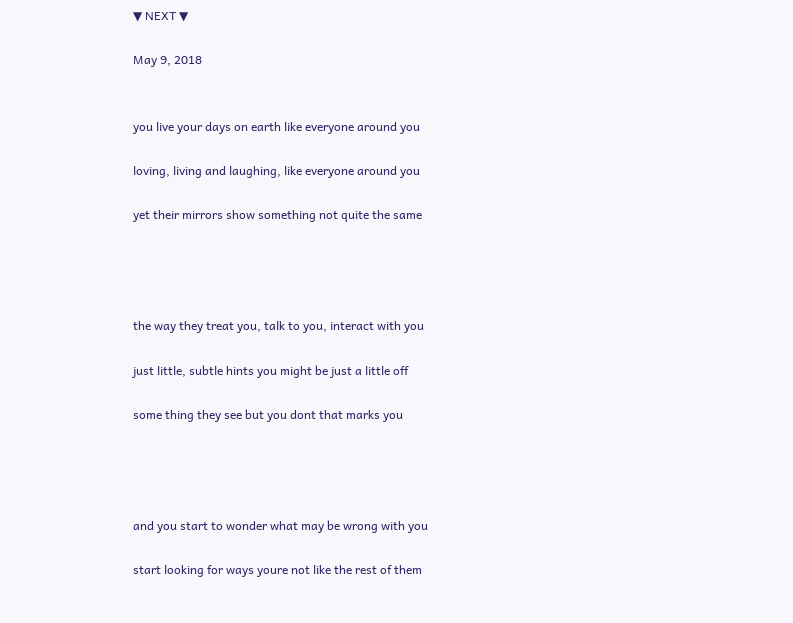▼ NEXT ▼

May 9, 2018


you live your days on earth like everyone around you

loving, living and laughing, like everyone around you

yet their mirrors show something not quite the same




the way they treat you, talk to you, interact with you

just little, subtle hints you might be just a little off

some thing they see but you dont that marks you




and you start to wonder what may be wrong with you

start looking for ways youre not like the rest of them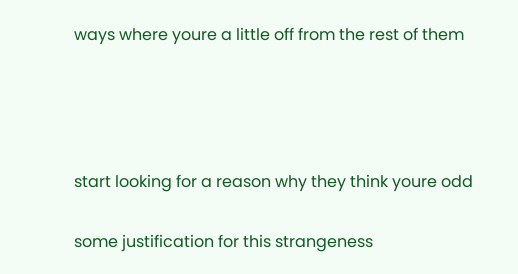ways where youre a little off from the rest of them




start looking for a reason why they think youre odd

some justification for this strangeness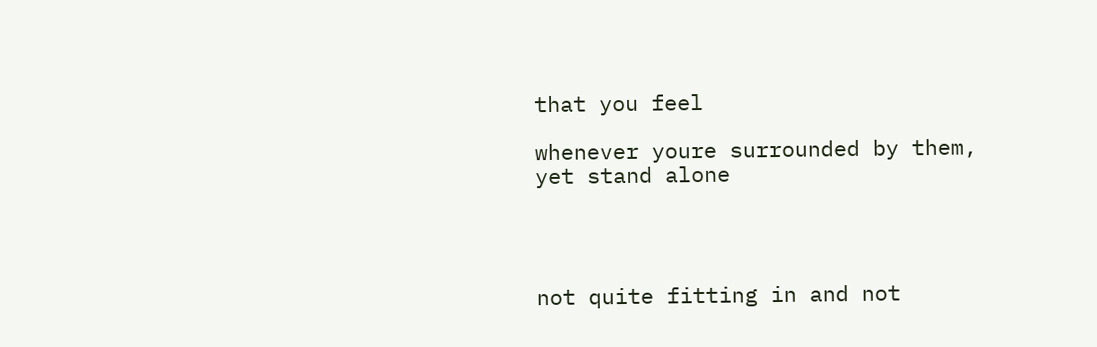that you feel

whenever youre surrounded by them, yet stand alone




not quite fitting in and not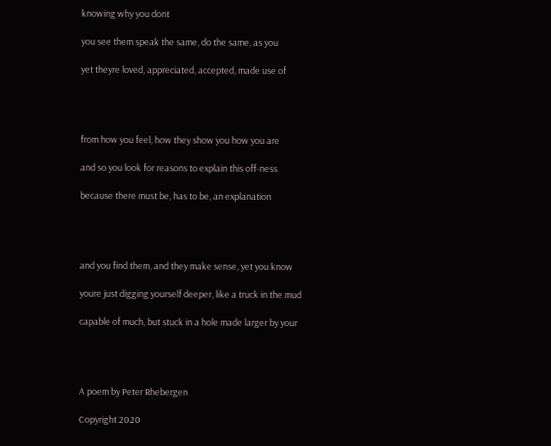knowing why you dont

you see them speak the same, do the same, as you

yet theyre loved, appreciated, accepted, made use of




from how you feel, how they show you how you are

and so you look for reasons to explain this off-ness

because there must be, has to be, an explanation




and you find them, and they make sense, yet you know

youre just digging yourself deeper, like a truck in the mud

capable of much, but stuck in a hole made larger by your




A poem by Peter Rhebergen

Copyright 2020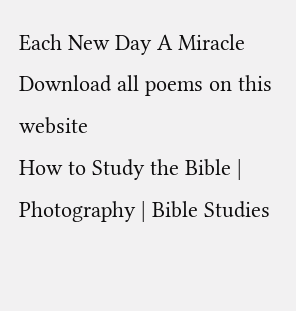Each New Day A Miracle
Download all poems on this website
How to Study the Bible | Photography | Bible Studies